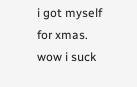i got myself for xmas. wow i suck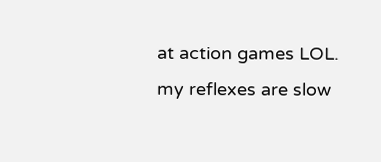at action games LOL. my reflexes are slow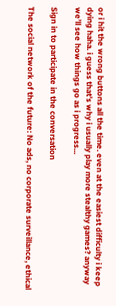or i hit the wrong buttons all the time. even at the easiest difficulty i keep dying haha. i guess that’s why i usually play more stealthy games? anyway we’ll see how things go as i progress...

Sign in to participate in the conversation

The social network of the future: No ads, no corporate surveillance, ethical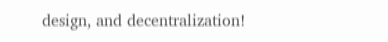design, and decentralization!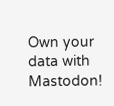Own your data with Mastodon!